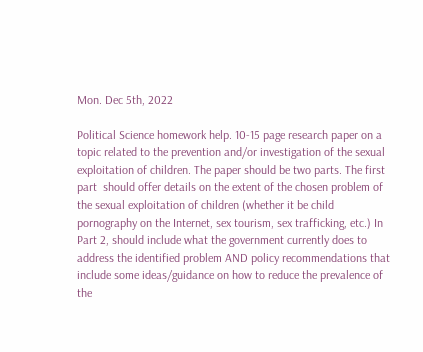Mon. Dec 5th, 2022

Political Science homework help. 10-15 page research paper on a topic related to the prevention and/or investigation of the sexual exploitation of children. The paper should be two parts. The first part  should offer details on the extent of the chosen problem of the sexual exploitation of children (whether it be child pornography on the Internet, sex tourism, sex trafficking, etc.) In Part 2, should include what the government currently does to address the identified problem AND policy recommendations that include some ideas/guidance on how to reduce the prevalence of the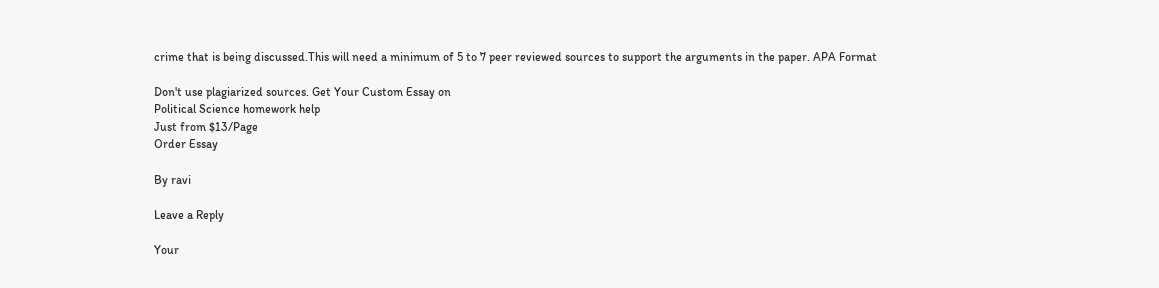crime that is being discussed.This will need a minimum of 5 to 7 peer reviewed sources to support the arguments in the paper. APA Format

Don't use plagiarized sources. Get Your Custom Essay on
Political Science homework help
Just from $13/Page
Order Essay

By ravi

Leave a Reply

Your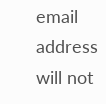email address will not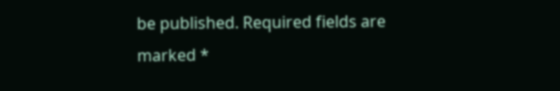be published. Required fields are marked *